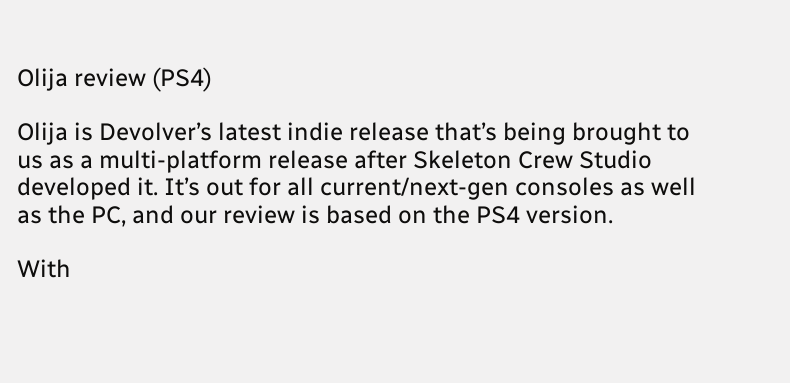Olija review (PS4)

Olija is Devolver’s latest indie release that’s being brought to us as a multi-platform release after Skeleton Crew Studio developed it. It’s out for all current/next-gen consoles as well as the PC, and our review is based on the PS4 version.

With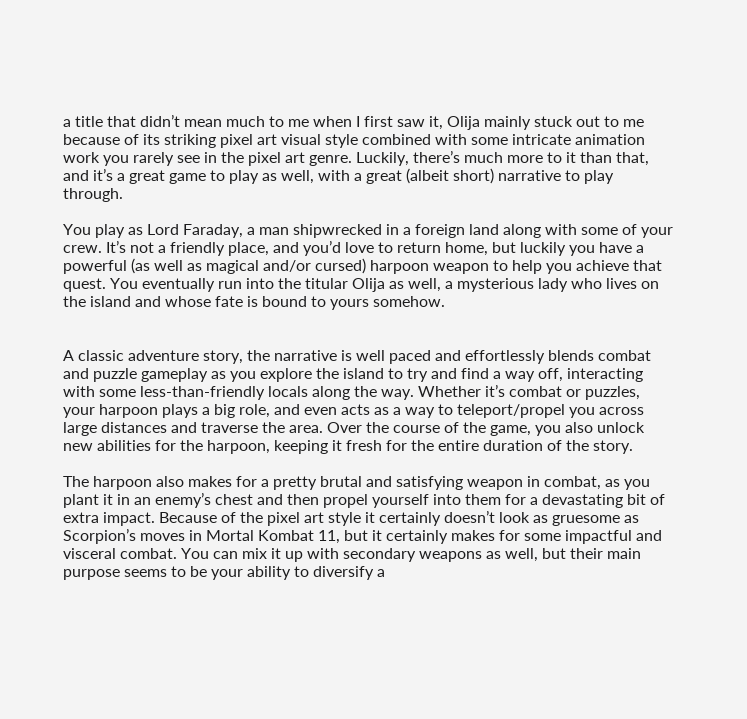a title that didn’t mean much to me when I first saw it, Olija mainly stuck out to me because of its striking pixel art visual style combined with some intricate animation work you rarely see in the pixel art genre. Luckily, there’s much more to it than that, and it’s a great game to play as well, with a great (albeit short) narrative to play through.

You play as Lord Faraday, a man shipwrecked in a foreign land along with some of your crew. It’s not a friendly place, and you’d love to return home, but luckily you have a powerful (as well as magical and/or cursed) harpoon weapon to help you achieve that quest. You eventually run into the titular Olija as well, a mysterious lady who lives on the island and whose fate is bound to yours somehow.


A classic adventure story, the narrative is well paced and effortlessly blends combat and puzzle gameplay as you explore the island to try and find a way off, interacting with some less-than-friendly locals along the way. Whether it’s combat or puzzles, your harpoon plays a big role, and even acts as a way to teleport/propel you across large distances and traverse the area. Over the course of the game, you also unlock new abilities for the harpoon, keeping it fresh for the entire duration of the story.

The harpoon also makes for a pretty brutal and satisfying weapon in combat, as you plant it in an enemy’s chest and then propel yourself into them for a devastating bit of extra impact. Because of the pixel art style it certainly doesn’t look as gruesome as Scorpion’s moves in Mortal Kombat 11, but it certainly makes for some impactful and visceral combat. You can mix it up with secondary weapons as well, but their main purpose seems to be your ability to diversify a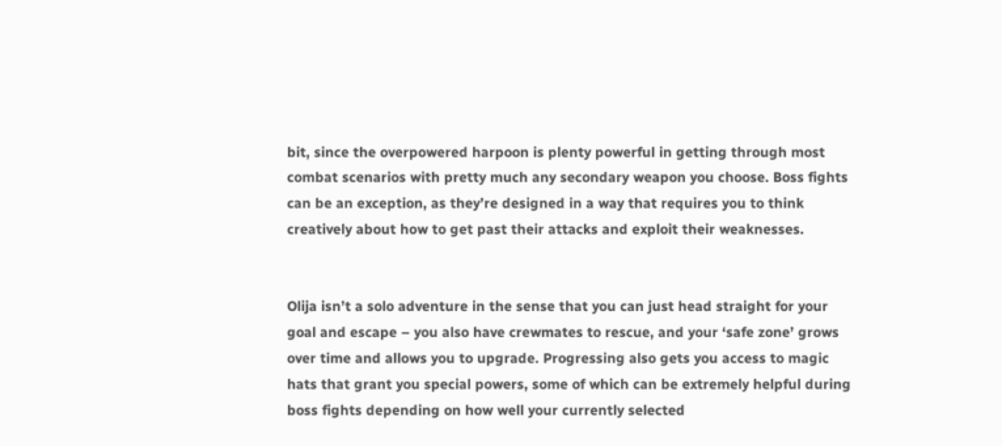bit, since the overpowered harpoon is plenty powerful in getting through most combat scenarios with pretty much any secondary weapon you choose. Boss fights can be an exception, as they’re designed in a way that requires you to think creatively about how to get past their attacks and exploit their weaknesses.


Olija isn’t a solo adventure in the sense that you can just head straight for your goal and escape – you also have crewmates to rescue, and your ‘safe zone’ grows over time and allows you to upgrade. Progressing also gets you access to magic hats that grant you special powers, some of which can be extremely helpful during boss fights depending on how well your currently selected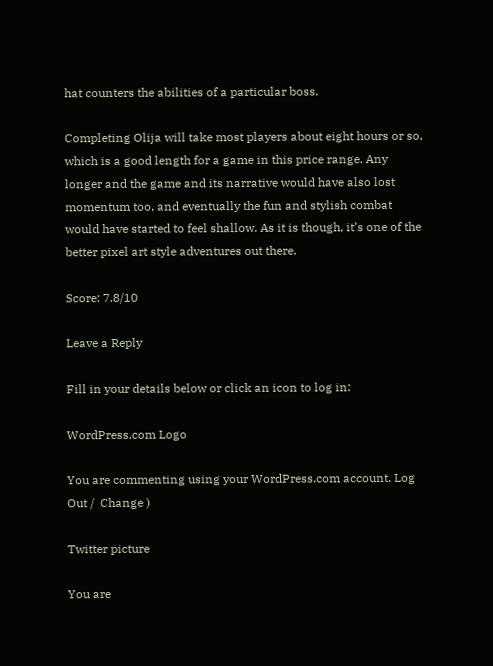hat counters the abilities of a particular boss.

Completing Olija will take most players about eight hours or so, which is a good length for a game in this price range. Any longer and the game and its narrative would have also lost momentum too, and eventually the fun and stylish combat would have started to feel shallow. As it is though, it’s one of the better pixel art style adventures out there.

Score: 7.8/10

Leave a Reply

Fill in your details below or click an icon to log in:

WordPress.com Logo

You are commenting using your WordPress.com account. Log Out /  Change )

Twitter picture

You are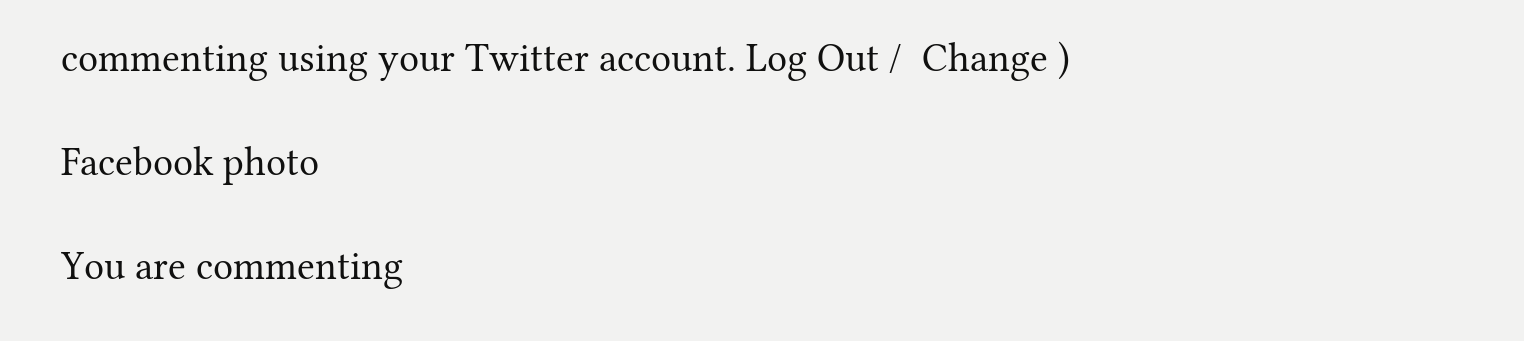commenting using your Twitter account. Log Out /  Change )

Facebook photo

You are commenting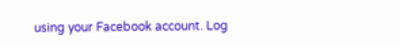using your Facebook account. Log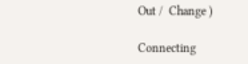Out /  Change )

Connecting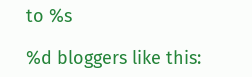to %s

%d bloggers like this: